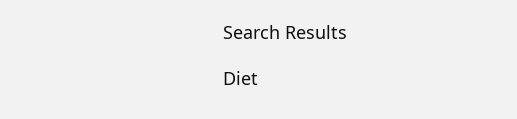Search Results

Diet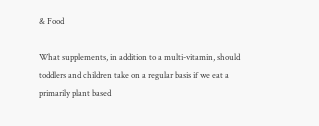& Food

What supplements, in addition to a multi-vitamin, should toddlers and children take on a regular basis if we eat a primarily plant based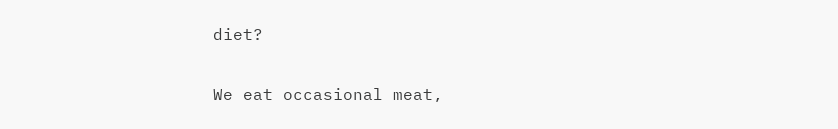diet?

We eat occasional meat,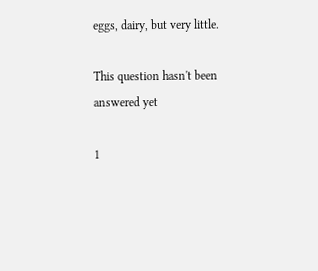eggs, dairy, but very little.

This question hasn't been answered yet

1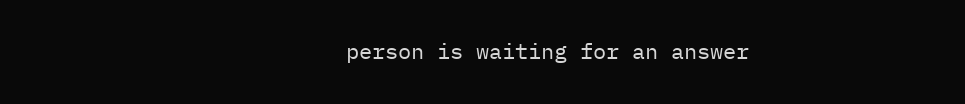person is waiting for an answer